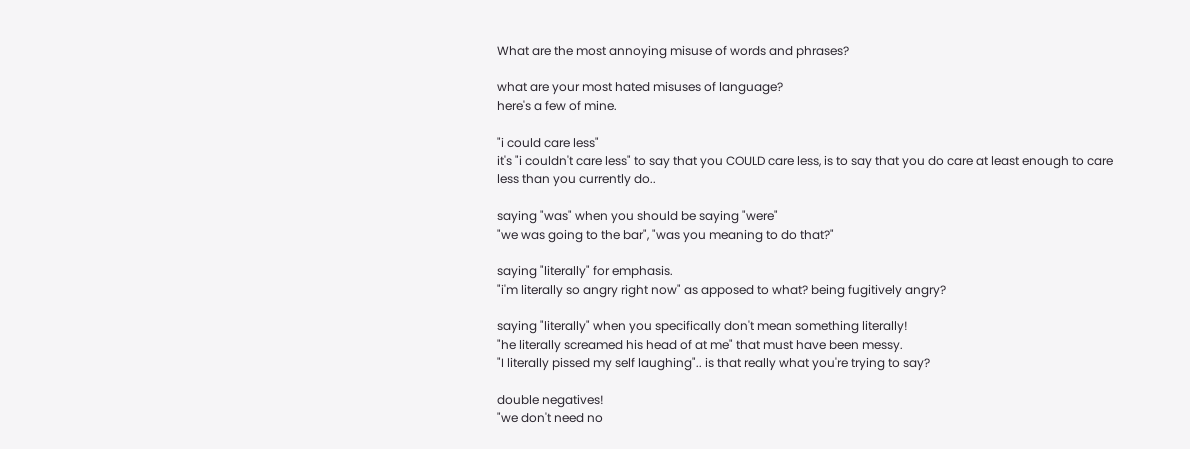What are the most annoying misuse of words and phrases?

what are your most hated misuses of language?
here's a few of mine.

"i could care less"
it's "i couldn't care less" to say that you COULD care less, is to say that you do care at least enough to care less than you currently do..

saying "was" when you should be saying "were"
"we was going to the bar", "was you meaning to do that?"

saying "literally" for emphasis.
"i'm literally so angry right now" as apposed to what? being fugitively angry?

saying "literally" when you specifically don't mean something literally!
"he literally screamed his head of at me" that must have been messy.
"I literally pissed my self laughing".. is that really what you're trying to say?

double negatives!
"we don't need no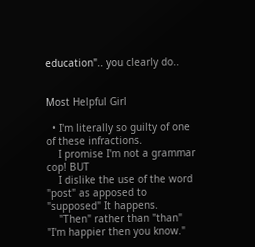education".. you clearly do..


Most Helpful Girl

  • I'm literally so guilty of one of these infractions.
    I promise I'm not a grammar cop! BUT
    I dislike the use of the word "post" as apposed to "supposed" It happens.
    "Then" rather than "than" "I'm happier then you know."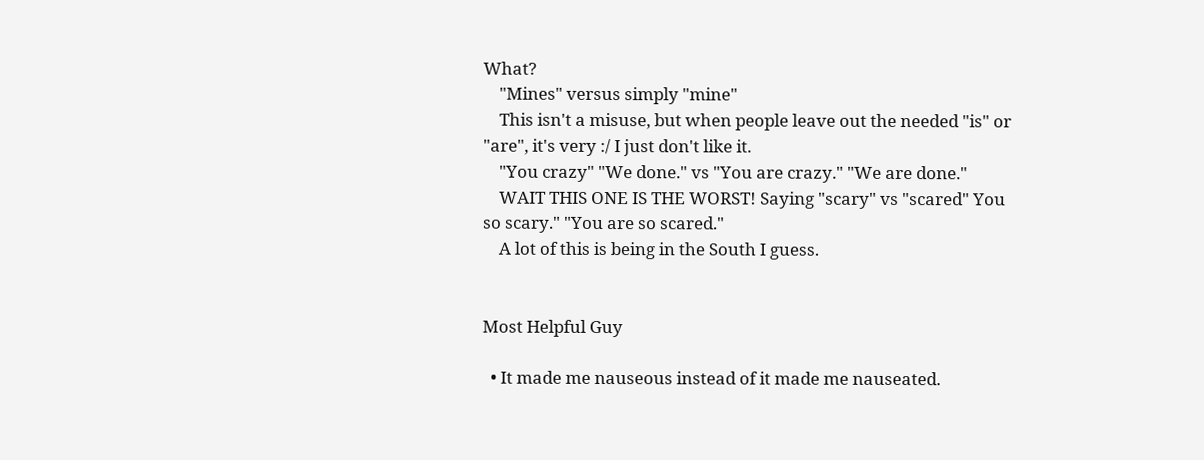What?
    "Mines" versus simply "mine"
    This isn't a misuse, but when people leave out the needed "is" or "are", it's very :/ I just don't like it.
    "You crazy" "We done." vs "You are crazy." "We are done."
    WAIT THIS ONE IS THE WORST! Saying "scary" vs "scared" You so scary." "You are so scared."
    A lot of this is being in the South I guess.


Most Helpful Guy

  • It made me nauseous instead of it made me nauseated.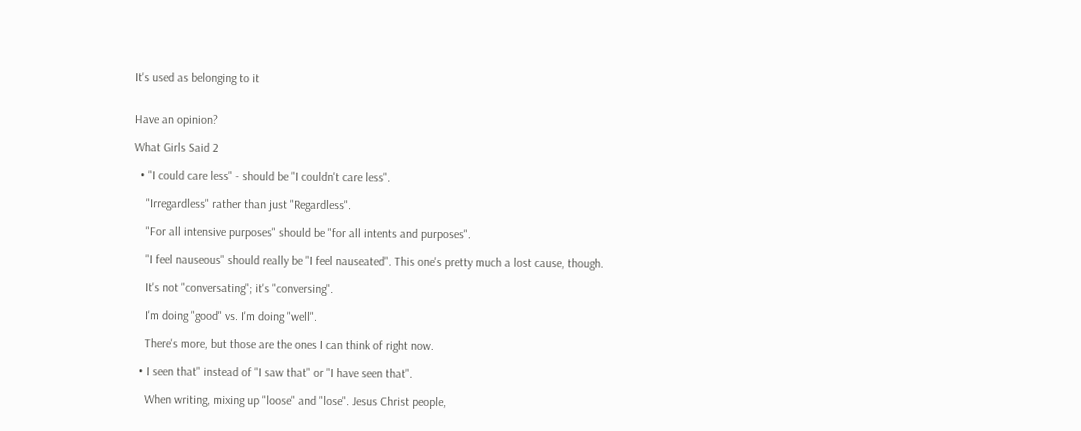It's used as belonging to it


Have an opinion?

What Girls Said 2

  • "I could care less" - should be "I couldn't care less".

    "Irregardless" rather than just "Regardless".

    "For all intensive purposes" should be "for all intents and purposes".

    "I feel nauseous" should really be "I feel nauseated". This one's pretty much a lost cause, though.

    It's not "conversating"; it's "conversing".

    I'm doing "good" vs. I'm doing "well".

    There's more, but those are the ones I can think of right now.

  • I seen that" instead of "I saw that" or "I have seen that".

    When writing, mixing up "loose" and "lose". Jesus Christ people,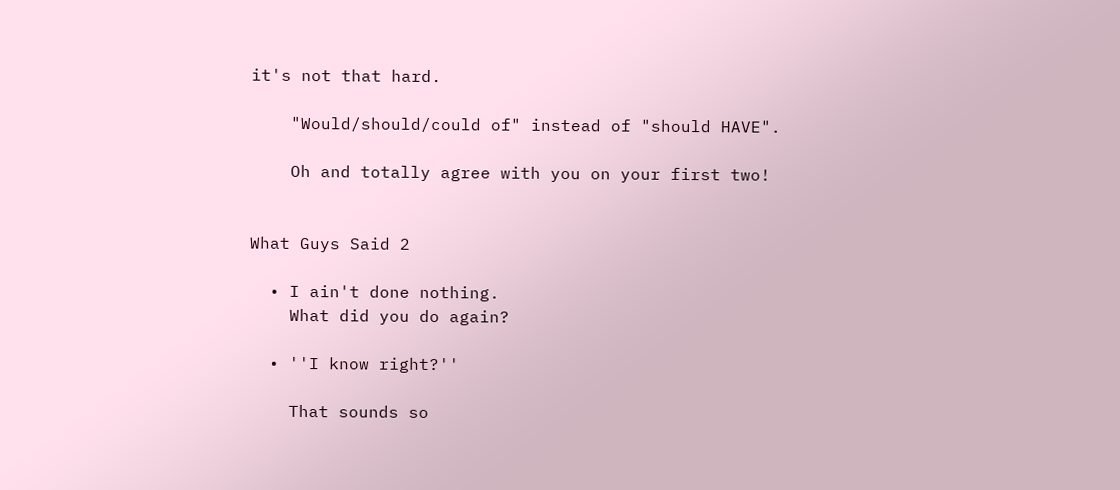it's not that hard.

    "Would/should/could of" instead of "should HAVE".

    Oh and totally agree with you on your first two!


What Guys Said 2

  • I ain't done nothing.
    What did you do again?

  • ''I know right?''

    That sounds so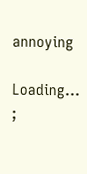annoying

Loading... ;